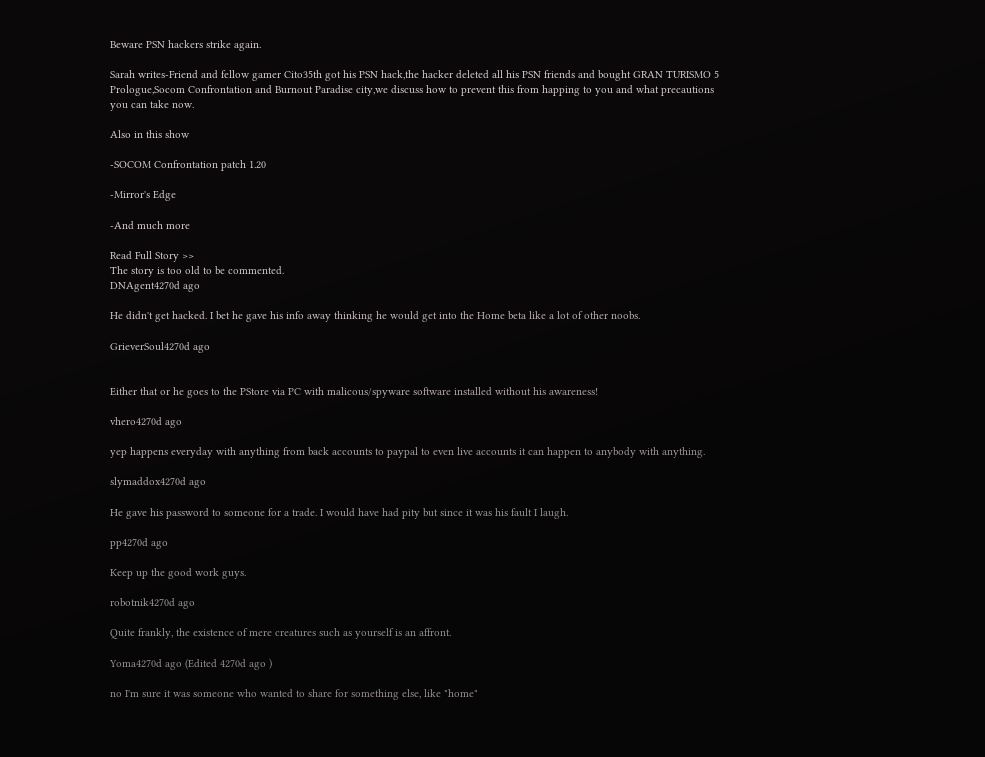Beware PSN hackers strike again.

Sarah writes-Friend and fellow gamer Cito35th got his PSN hack,the hacker deleted all his PSN friends and bought GRAN TURISMO 5 Prologue,Socom Confrontation and Burnout Paradise city,we discuss how to prevent this from happing to you and what precautions you can take now.

Also in this show

-SOCOM Confrontation patch 1.20

-Mirror's Edge

-And much more

Read Full Story >>
The story is too old to be commented.
DNAgent4270d ago

He didn't get hacked. I bet he gave his info away thinking he would get into the Home beta like a lot of other noobs.

GrieverSoul4270d ago


Either that or he goes to the PStore via PC with malicous/spyware software installed without his awareness!

vhero4270d ago

yep happens everyday with anything from back accounts to paypal to even live accounts it can happen to anybody with anything.

slymaddox4270d ago

He gave his password to someone for a trade. I would have had pity but since it was his fault I laugh.

pp4270d ago

Keep up the good work guys.

robotnik4270d ago

Quite frankly, the existence of mere creatures such as yourself is an affront.

Yoma4270d ago (Edited 4270d ago )

no I'm sure it was someone who wanted to share for something else, like "home"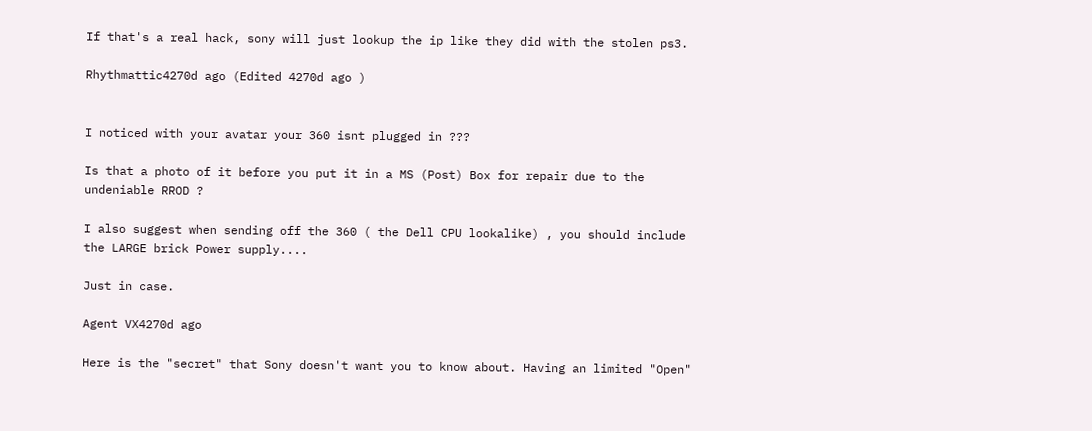If that's a real hack, sony will just lookup the ip like they did with the stolen ps3.

Rhythmattic4270d ago (Edited 4270d ago )


I noticed with your avatar your 360 isnt plugged in ???

Is that a photo of it before you put it in a MS (Post) Box for repair due to the undeniable RROD ?

I also suggest when sending off the 360 ( the Dell CPU lookalike) , you should include the LARGE brick Power supply....

Just in case.

Agent VX4270d ago

Here is the "secret" that Sony doesn't want you to know about. Having an limited "Open"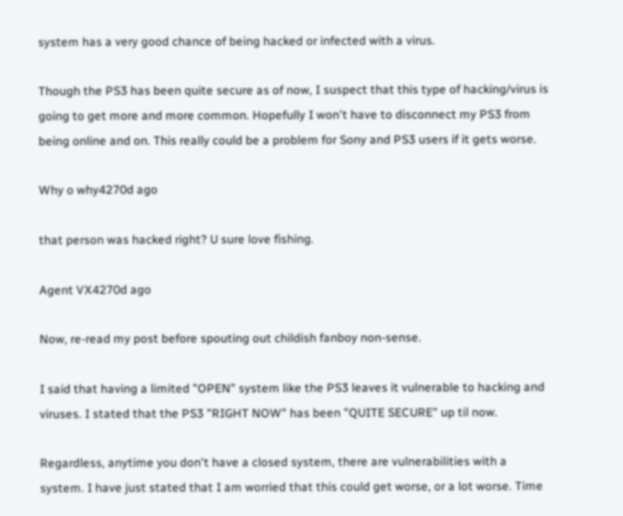system has a very good chance of being hacked or infected with a virus.

Though the PS3 has been quite secure as of now, I suspect that this type of hacking/virus is going to get more and more common. Hopefully I won't have to disconnect my PS3 from being online and on. This really could be a problem for Sony and PS3 users if it gets worse.

Why o why4270d ago

that person was hacked right? U sure love fishing.

Agent VX4270d ago

Now, re-read my post before spouting out childish fanboy non-sense.

I said that having a limited "OPEN" system like the PS3 leaves it vulnerable to hacking and viruses. I stated that the PS3 "RIGHT NOW" has been "QUITE SECURE" up til now.

Regardless, anytime you don't have a closed system, there are vulnerabilities with a system. I have just stated that I am worried that this could get worse, or a lot worse. Time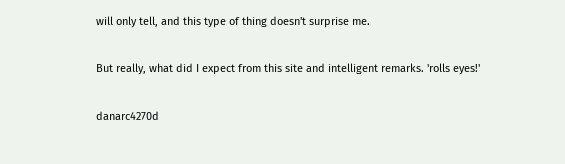will only tell, and this type of thing doesn't surprise me.

But really, what did I expect from this site and intelligent remarks. 'rolls eyes!'

danarc4270d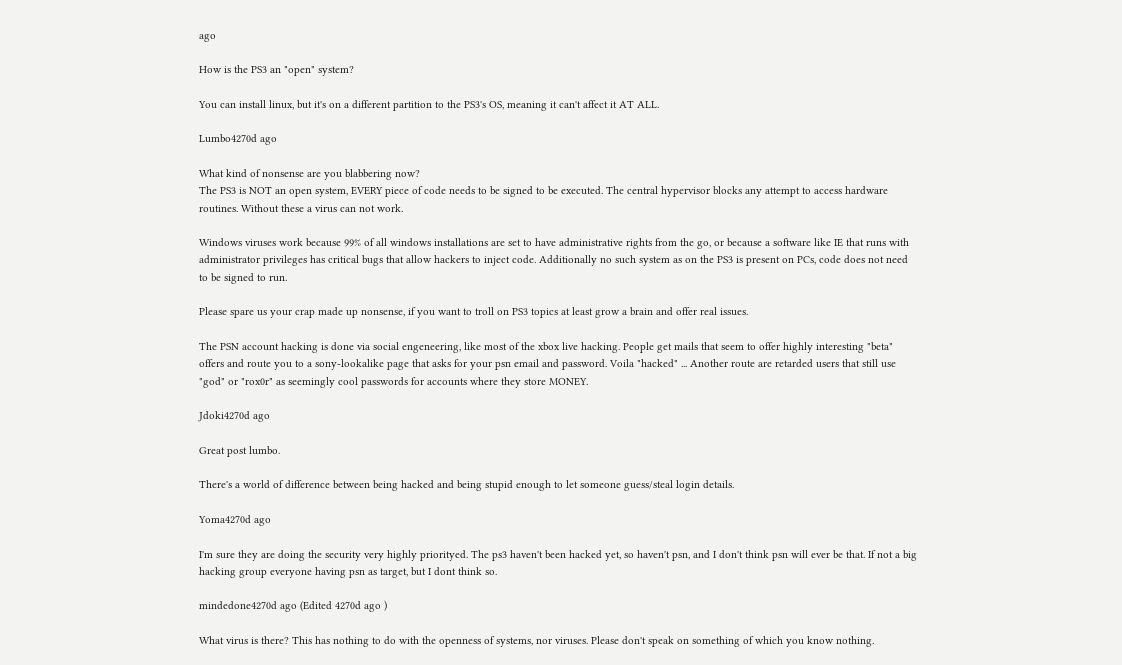ago

How is the PS3 an "open" system?

You can install linux, but it's on a different partition to the PS3's OS, meaning it can't affect it AT ALL.

Lumbo4270d ago

What kind of nonsense are you blabbering now?
The PS3 is NOT an open system, EVERY piece of code needs to be signed to be executed. The central hypervisor blocks any attempt to access hardware routines. Without these a virus can not work.

Windows viruses work because 99% of all windows installations are set to have administrative rights from the go, or because a software like IE that runs with administrator privileges has critical bugs that allow hackers to inject code. Additionally no such system as on the PS3 is present on PCs, code does not need to be signed to run.

Please spare us your crap made up nonsense, if you want to troll on PS3 topics at least grow a brain and offer real issues.

The PSN account hacking is done via social engeneering, like most of the xbox live hacking. People get mails that seem to offer highly interesting "beta" offers and route you to a sony-lookalike page that asks for your psn email and password. Voila "hacked" ... Another route are retarded users that still use "god" or "rox0r" as seemingly cool passwords for accounts where they store MONEY.

Jdoki4270d ago

Great post lumbo.

There's a world of difference between being hacked and being stupid enough to let someone guess/steal login details.

Yoma4270d ago

I'm sure they are doing the security very highly priorityed. The ps3 haven't been hacked yet, so haven't psn, and I don't think psn will ever be that. If not a big hacking group everyone having psn as target, but I dont think so.

mindedone4270d ago (Edited 4270d ago )

What virus is there? This has nothing to do with the openness of systems, nor viruses. Please don't speak on something of which you know nothing.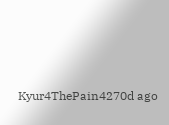Kyur4ThePain4270d ago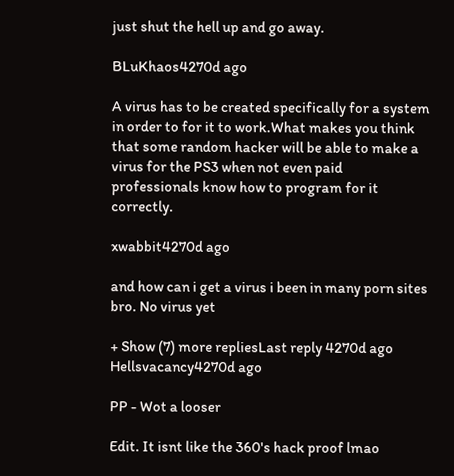just shut the hell up and go away.

BLuKhaos4270d ago

A virus has to be created specifically for a system in order to for it to work.What makes you think that some random hacker will be able to make a virus for the PS3 when not even paid professionals know how to program for it correctly.

xwabbit4270d ago

and how can i get a virus i been in many porn sites bro. No virus yet

+ Show (7) more repliesLast reply 4270d ago
Hellsvacancy4270d ago

PP - Wot a looser

Edit. It isnt like the 360's hack proof lmao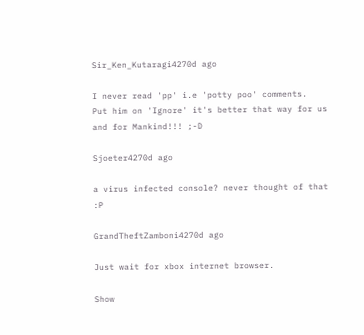Sir_Ken_Kutaragi4270d ago

I never read 'pp' i.e 'potty poo' comments.
Put him on 'Ignore' it's better that way for us and for Mankind!!! ;-D

Sjoeter4270d ago

a virus infected console? never thought of that :P

GrandTheftZamboni4270d ago

Just wait for xbox internet browser.

Show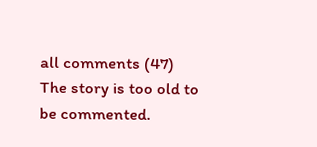all comments (47)
The story is too old to be commented.